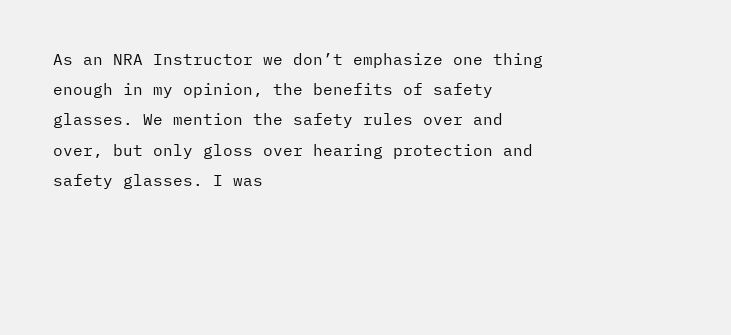As an NRA Instructor we don’t emphasize one thing enough in my opinion, the benefits of safety glasses. We mention the safety rules over and over, but only gloss over hearing protection and safety glasses. I was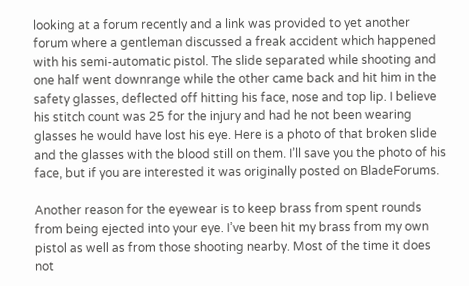looking at a forum recently and a link was provided to yet another forum where a gentleman discussed a freak accident which happened with his semi-automatic pistol. The slide separated while shooting and one half went downrange while the other came back and hit him in the safety glasses, deflected off hitting his face, nose and top lip. I believe his stitch count was 25 for the injury and had he not been wearing glasses he would have lost his eye. Here is a photo of that broken slide and the glasses with the blood still on them. I’ll save you the photo of his face, but if you are interested it was originally posted on BladeForums.

Another reason for the eyewear is to keep brass from spent rounds from being ejected into your eye. I’ve been hit my brass from my own pistol as well as from those shooting nearby. Most of the time it does not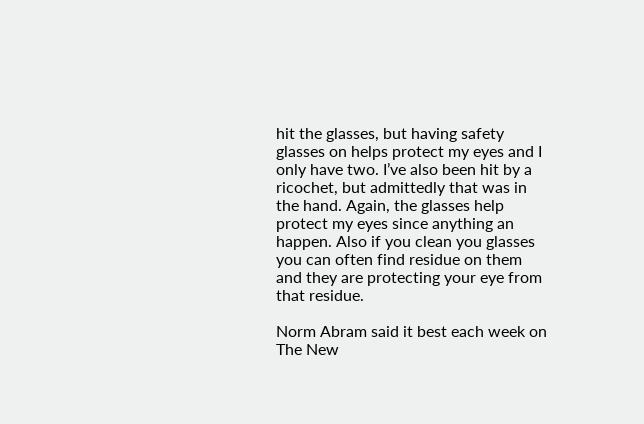hit the glasses, but having safety glasses on helps protect my eyes and I only have two. I’ve also been hit by a ricochet, but admittedly that was in the hand. Again, the glasses help protect my eyes since anything an happen. Also if you clean you glasses you can often find residue on them and they are protecting your eye from that residue.

Norm Abram said it best each week on The New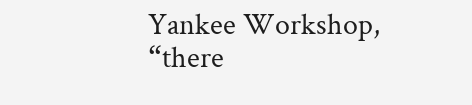Yankee Workshop, “there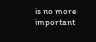is no more important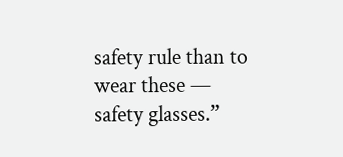safety rule than to wear these — safety glasses.”